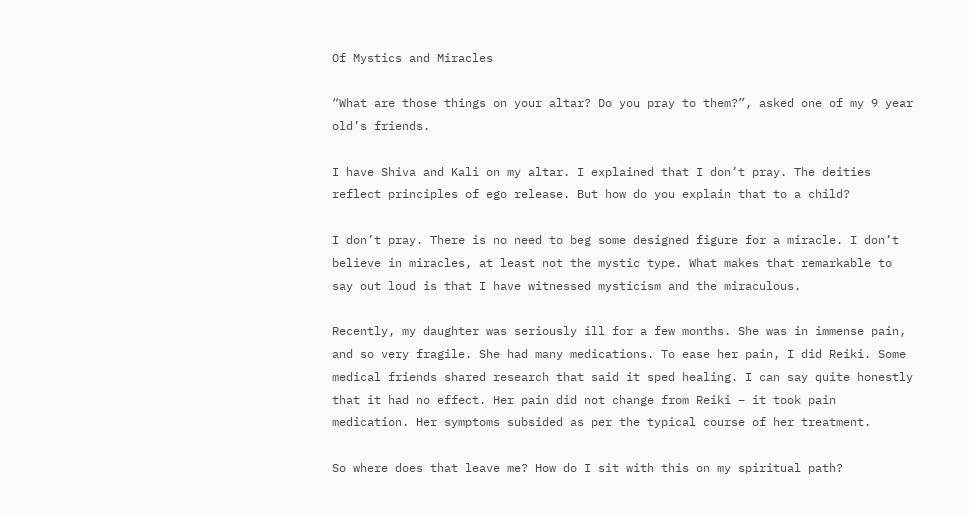Of Mystics and Miracles

“What are those things on your altar? Do you pray to them?”, asked one of my 9 year old’s friends.

I have Shiva and Kali on my altar. I explained that I don’t pray. The deities reflect principles of ego release. But how do you explain that to a child?

I don’t pray. There is no need to beg some designed figure for a miracle. I don’t believe in miracles, at least not the mystic type. What makes that remarkable to say out loud is that I have witnessed mysticism and the miraculous.

Recently, my daughter was seriously ill for a few months. She was in immense pain, and so very fragile. She had many medications. To ease her pain, I did Reiki. Some medical friends shared research that said it sped healing. I can say quite honestly that it had no effect. Her pain did not change from Reiki – it took pain medication. Her symptoms subsided as per the typical course of her treatment.

So where does that leave me? How do I sit with this on my spiritual path?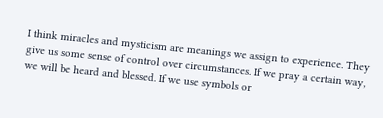I think miracles and mysticism are meanings we assign to experience. They give us some sense of control over circumstances. If we pray a certain way, we will be heard and blessed. If we use symbols or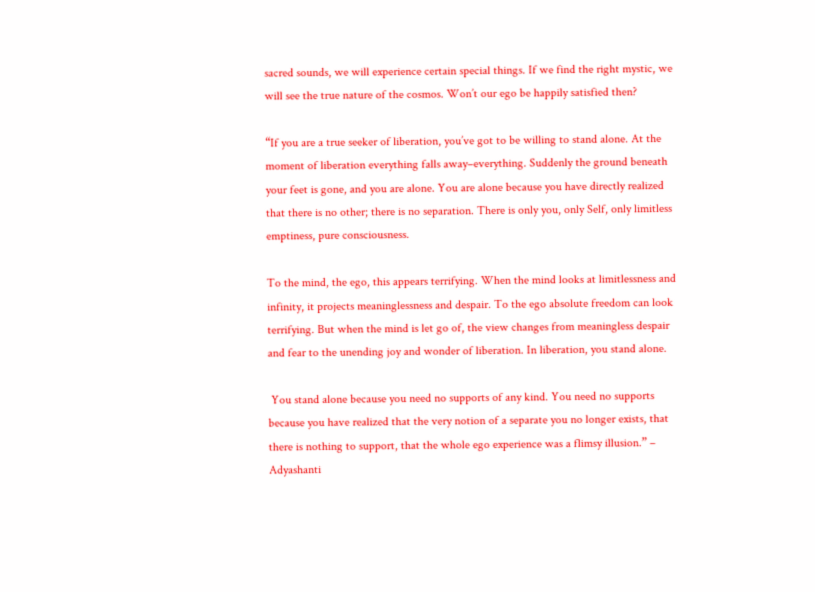sacred sounds, we will experience certain special things. If we find the right mystic, we will see the true nature of the cosmos. Won’t our ego be happily satisfied then?

“If you are a true seeker of liberation, you’ve got to be willing to stand alone. At the moment of liberation everything falls away–everything. Suddenly the ground beneath your feet is gone, and you are alone. You are alone because you have directly realized that there is no other; there is no separation. There is only you, only Self, only limitless emptiness, pure consciousness.

To the mind, the ego, this appears terrifying. When the mind looks at limitlessness and infinity, it projects meaninglessness and despair. To the ego absolute freedom can look terrifying. But when the mind is let go of, the view changes from meaningless despair and fear to the unending joy and wonder of liberation. In liberation, you stand alone.

 You stand alone because you need no supports of any kind. You need no supports because you have realized that the very notion of a separate you no longer exists, that there is nothing to support, that the whole ego experience was a flimsy illusion.” – Adyashanti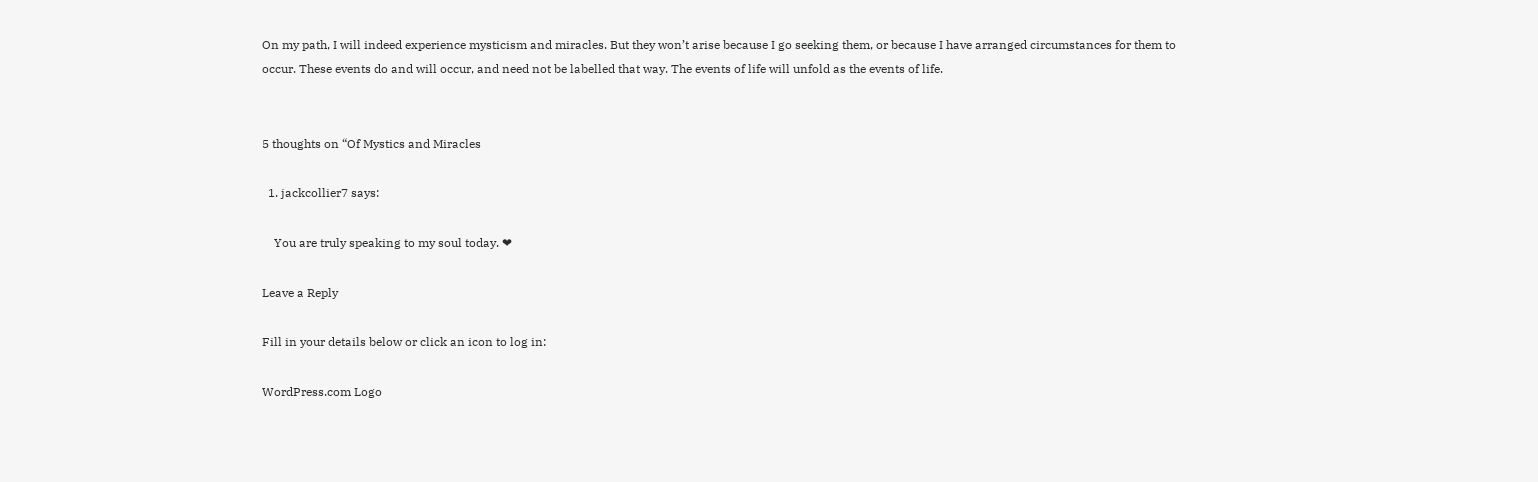On my path, I will indeed experience mysticism and miracles. But they won’t arise because I go seeking them, or because I have arranged circumstances for them to occur. These events do and will occur, and need not be labelled that way. The events of life will unfold as the events of life.


5 thoughts on “Of Mystics and Miracles

  1. jackcollier7 says:

    You are truly speaking to my soul today. ❤

Leave a Reply

Fill in your details below or click an icon to log in:

WordPress.com Logo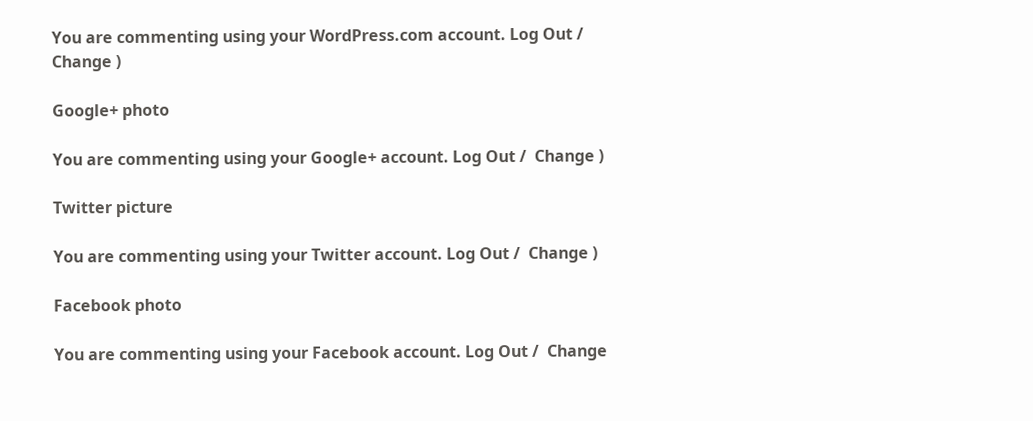You are commenting using your WordPress.com account. Log Out /  Change )

Google+ photo

You are commenting using your Google+ account. Log Out /  Change )

Twitter picture

You are commenting using your Twitter account. Log Out /  Change )

Facebook photo

You are commenting using your Facebook account. Log Out /  Change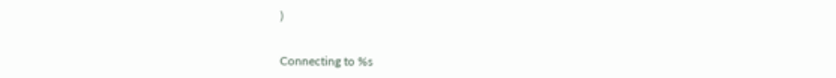)


Connecting to %s